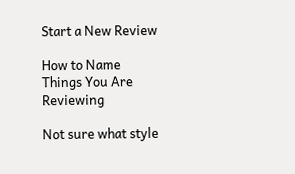Start a New Review

How to Name Things You Are Reviewing

Not sure what style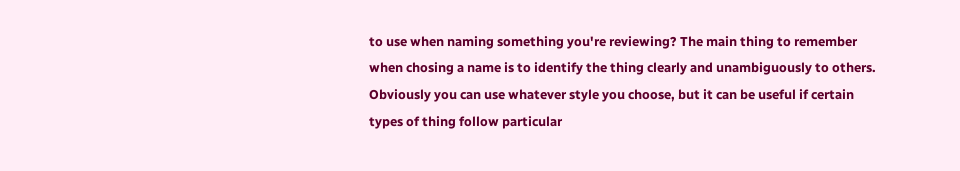to use when naming something you're reviewing? The main thing to remember when chosing a name is to identify the thing clearly and unambiguously to others. Obviously you can use whatever style you choose, but it can be useful if certain types of thing follow particular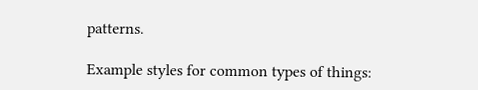patterns.

Example styles for common types of things: